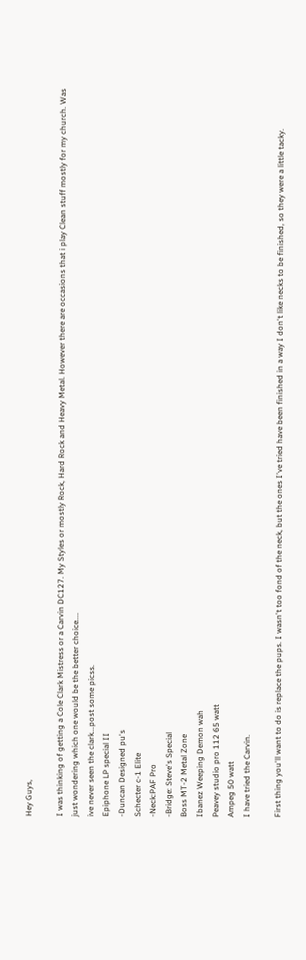Hey Guys,

I was thinking of getting a Cole Clark Mistress or a Carvin DC127. My Styles or mostly Rock, Hard Rock and Heavy Metal. However there are occasions that i play Clean stuff mostly for my church. Was just wondering which one would be the better choice....
ive never seen the clark...post some picss.
Epiphone LP special II
-Duncan Designed pu's
Schecter c-1 Elite
-Neck:PAF Pro
-Bridge: Steve's Special
Boss MT-2 Metal Zone
Ibanez Weeping Demon wah
Peavey studio pro 112 65 watt
Ampeg 50 watt
I have tried the Carvin.

First thing you'll want to do is replace the pups. I wasn't too fond of the neck, but the ones I've tried have been finished in a way I don't like necks to be finished, so they were a little tacky.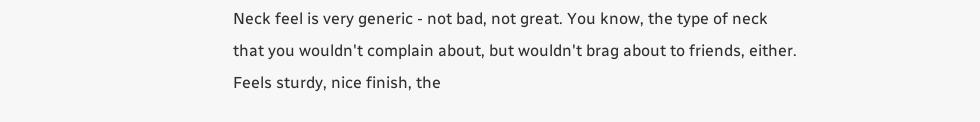Neck feel is very generic - not bad, not great. You know, the type of neck that you wouldn't complain about, but wouldn't brag about to friends, either. Feels sturdy, nice finish, the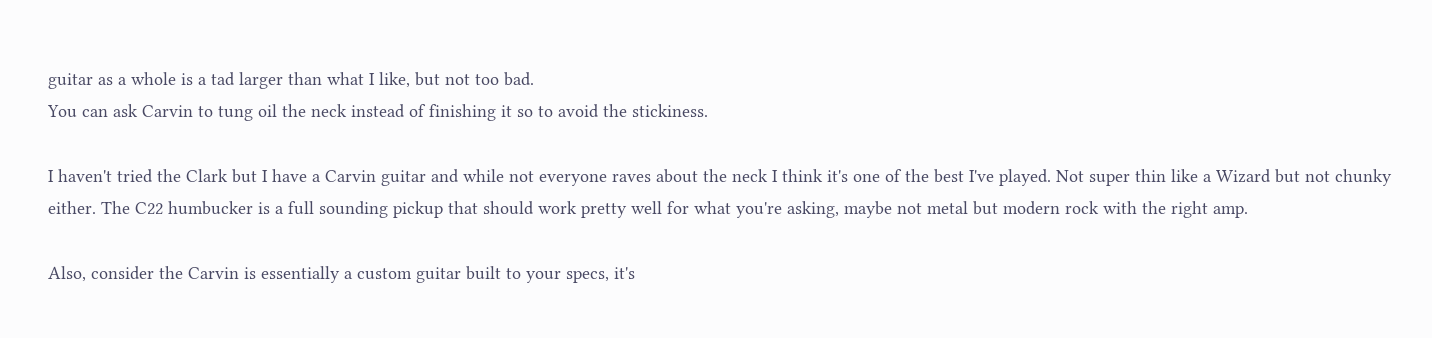guitar as a whole is a tad larger than what I like, but not too bad.
You can ask Carvin to tung oil the neck instead of finishing it so to avoid the stickiness.

I haven't tried the Clark but I have a Carvin guitar and while not everyone raves about the neck I think it's one of the best I've played. Not super thin like a Wizard but not chunky either. The C22 humbucker is a full sounding pickup that should work pretty well for what you're asking, maybe not metal but modern rock with the right amp.

Also, consider the Carvin is essentially a custom guitar built to your specs, it's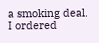a smoking deal. I ordered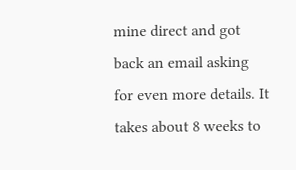mine direct and got back an email asking for even more details. It takes about 8 weeks to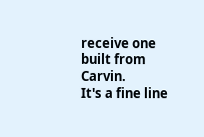receive one built from Carvin.
It's a fine line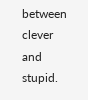between clever and stupid.